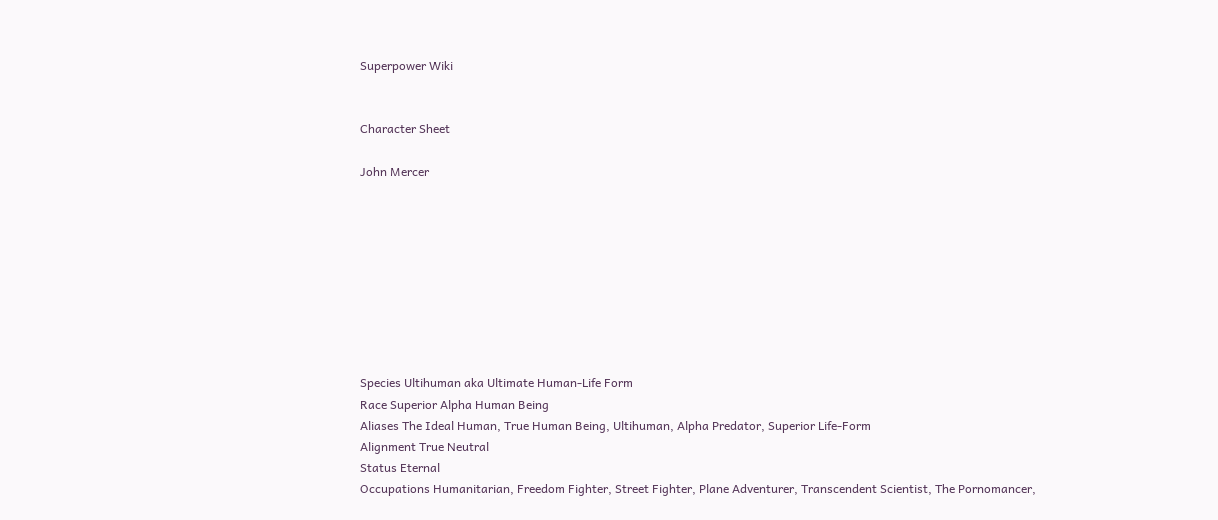Superpower Wiki


Character Sheet

John Mercer









Species Ultihuman aka Ultimate Human-Life Form
Race Superior Alpha Human Being
Aliases The Ideal Human, True Human Being, Ultihuman, Alpha Predator, Superior Life-Form
Alignment True Neutral
Status Eternal
Occupations Humanitarian, Freedom Fighter, Street Fighter, Plane Adventurer, Transcendent Scientist, The Pornomancer,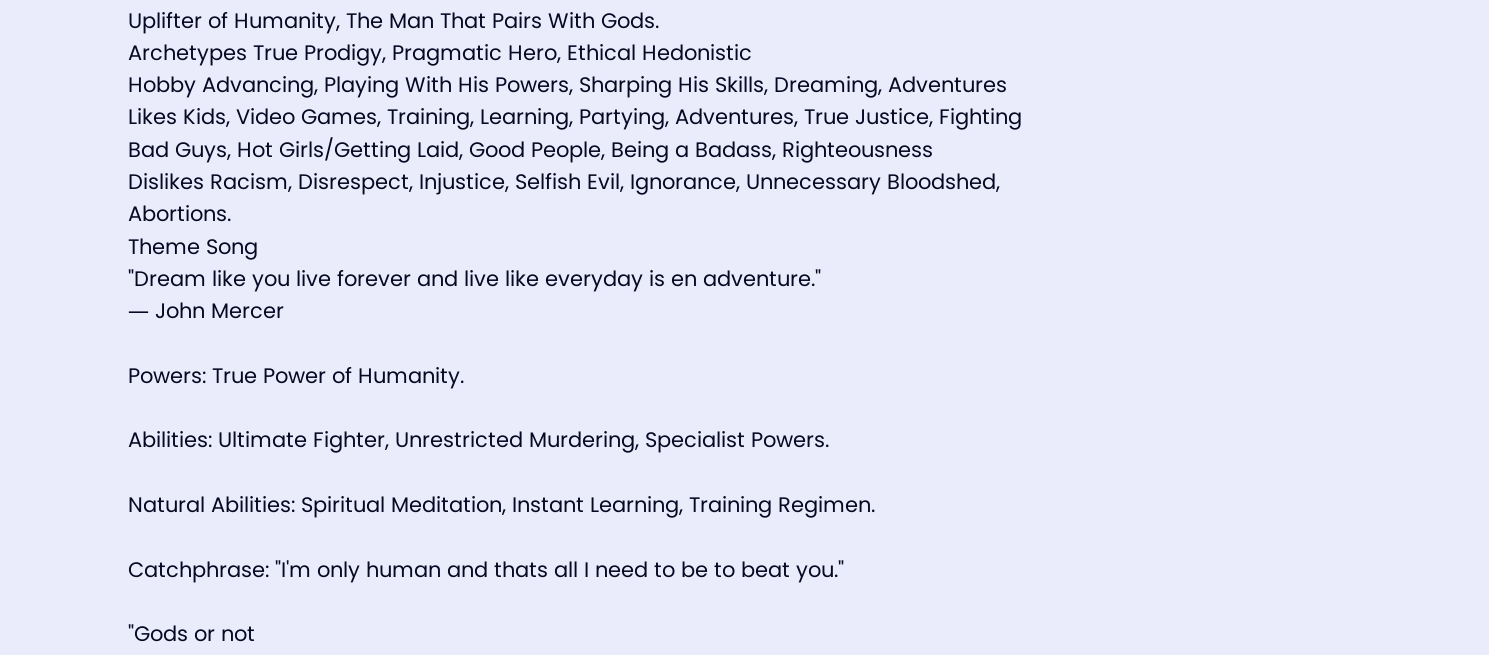Uplifter of Humanity, The Man That Pairs With Gods.
Archetypes True Prodigy, Pragmatic Hero, Ethical Hedonistic
Hobby Advancing, Playing With His Powers, Sharping His Skills, Dreaming, Adventures
Likes Kids, Video Games, Training, Learning, Partying, Adventures, True Justice, Fighting Bad Guys, Hot Girls/Getting Laid, Good People, Being a Badass, Righteousness
Dislikes Racism, Disrespect, Injustice, Selfish Evil, Ignorance, Unnecessary Bloodshed, Abortions.
Theme Song
"Dream like you live forever and live like everyday is en adventure."
― John Mercer

Powers: True Power of Humanity.

Abilities: Ultimate Fighter, Unrestricted Murdering, Specialist Powers.

Natural Abilities: Spiritual Meditation, Instant Learning, Training Regimen.

Catchphrase: "I'm only human and thats all I need to be to beat you."

"Gods or not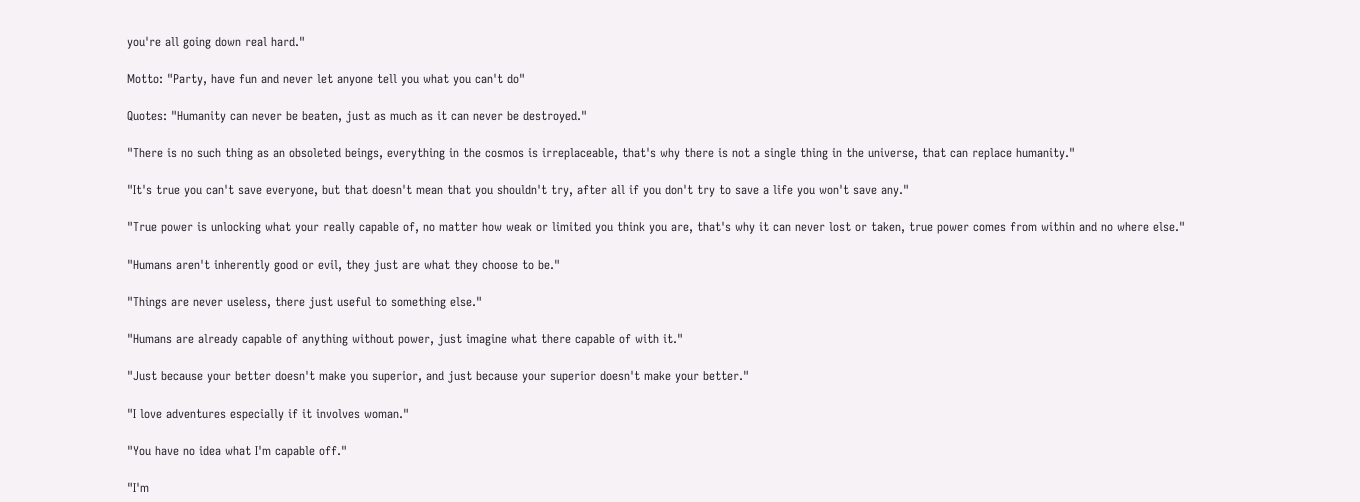you're all going down real hard."

Motto: "Party, have fun and never let anyone tell you what you can't do"

Quotes: "Humanity can never be beaten, just as much as it can never be destroyed."

"There is no such thing as an obsoleted beings, everything in the cosmos is irreplaceable, that's why there is not a single thing in the universe, that can replace humanity."

"It's true you can't save everyone, but that doesn't mean that you shouldn't try, after all if you don't try to save a life you won't save any."

"True power is unlocking what your really capable of, no matter how weak or limited you think you are, that's why it can never lost or taken, true power comes from within and no where else."

"Humans aren't inherently good or evil, they just are what they choose to be."

"Things are never useless, there just useful to something else."

"Humans are already capable of anything without power, just imagine what there capable of with it."

"Just because your better doesn't make you superior, and just because your superior doesn't make your better."

"I love adventures especially if it involves woman."

"You have no idea what I'm capable off."

"I'm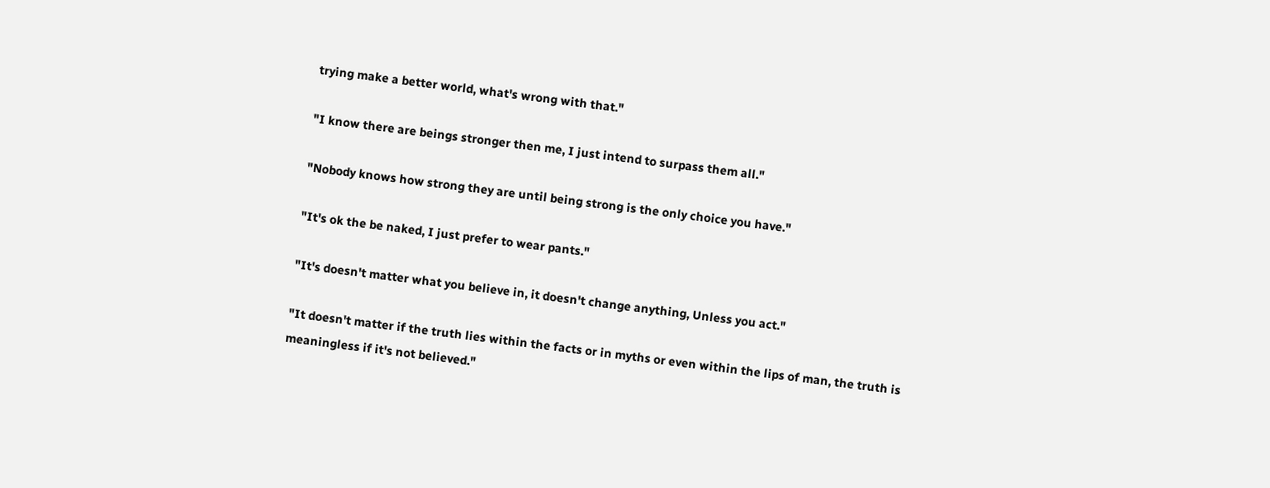trying make a better world, what's wrong with that."

"I know there are beings stronger then me, I just intend to surpass them all."

"Nobody knows how strong they are until being strong is the only choice you have."

"It's ok the be naked, I just prefer to wear pants."

"It's doesn't matter what you believe in, it doesn't change anything, Unless you act."

"It doesn't matter if the truth lies within the facts or in myths or even within the lips of man, the truth is meaningless if it's not believed."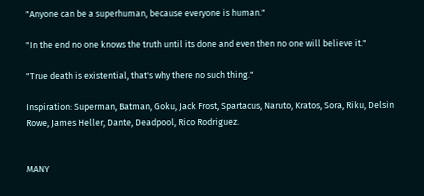"Anyone can be a superhuman, because everyone is human."

"In the end no one knows the truth until its done and even then no one will believe it."

"True death is existential, that's why there no such thing."

Inspiration: Superman, Batman, Goku, Jack Frost, Spartacus, Naruto, Kratos, Sora, Riku, Delsin Rowe, James Heller, Dante, Deadpool, Rico Rodriguez.


MANY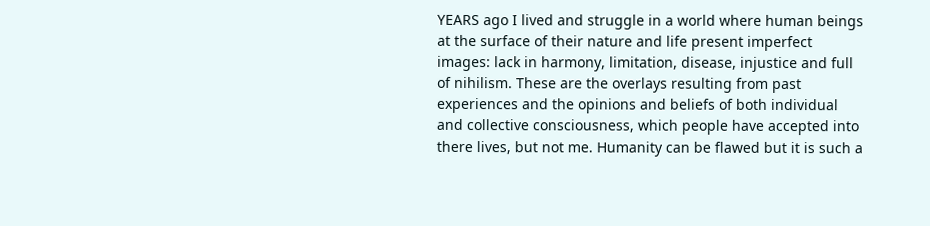YEARS ago I lived and struggle in a world where human beings at the surface of their nature and life present imperfect images: lack in harmony, limitation, disease, injustice and full of nihilism. These are the overlays resulting from past experiences and the opinions and beliefs of both individual and collective consciousness, which people have accepted into there lives, but not me. Humanity can be flawed but it is such a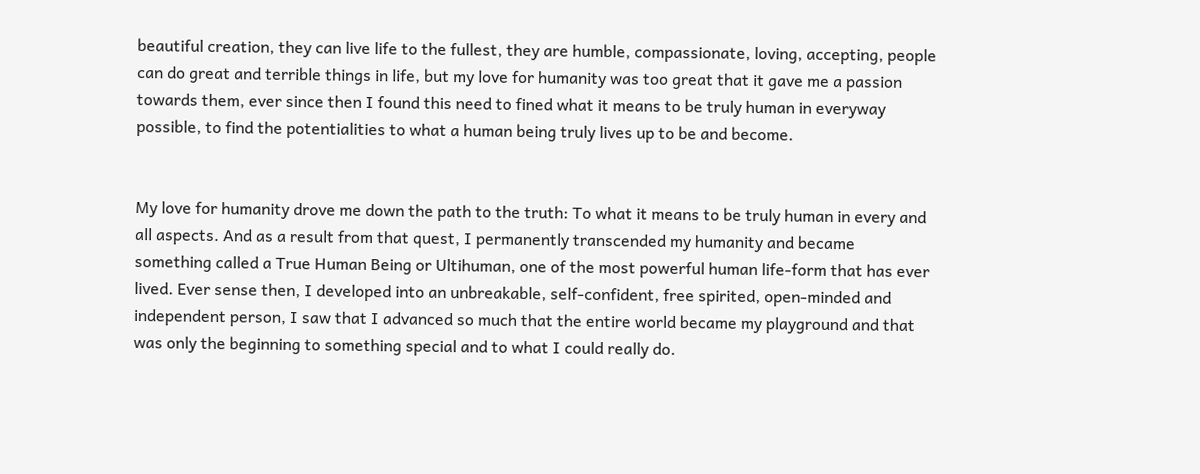beautiful creation, they can live life to the fullest, they are humble, compassionate, loving, accepting, people can do great and terrible things in life, but my love for humanity was too great that it gave me a passion towards them, ever since then I found this need to fined what it means to be truly human in everyway possible, to find the potentialities to what a human being truly lives up to be and become.


My love for humanity drove me down the path to the truth: To what it means to be truly human in every and all aspects. And as a result from that quest, I permanently transcended my humanity and became something called a True Human Being or Ultihuman, one of the most powerful human life-form that has ever lived. Ever sense then, I developed into an unbreakable, self-confident, free spirited, open-minded and independent person, I saw that I advanced so much that the entire world became my playground and that was only the beginning to something special and to what I could really do.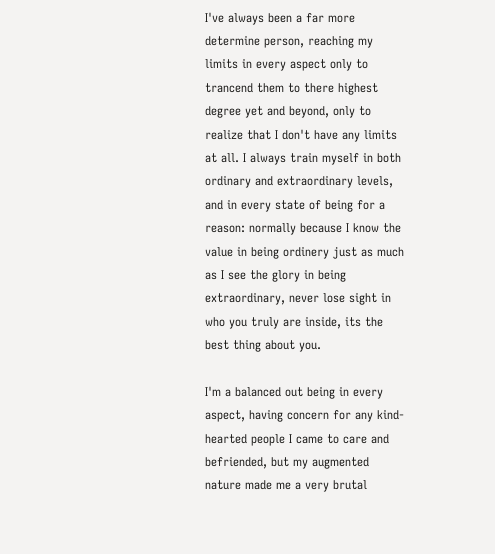I've always been a far more determine person, reaching my limits in every aspect only to trancend them to there highest degree yet and beyond, only to realize that I don't have any limits at all. I always train myself in both ordinary and extraordinary levels, and in every state of being for a reason: normally because I know the value in being ordinery just as much as I see the glory in being extraordinary, never lose sight in who you truly are inside, its the best thing about you.

I'm a balanced out being in every aspect, having concern for any kind-hearted people I came to care and befriended, but my augmented nature made me a very brutal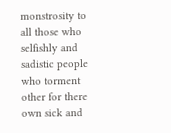monstrosity to all those who selfishly and sadistic people who torment other for there own sick and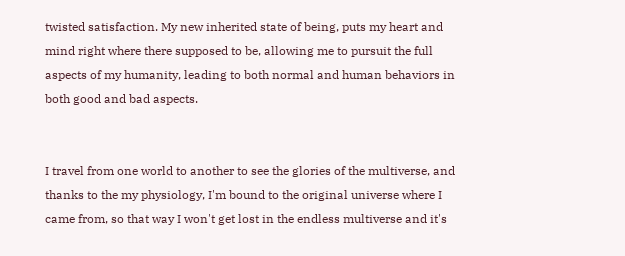twisted satisfaction. My new inherited state of being, puts my heart and mind right where there supposed to be, allowing me to pursuit the full aspects of my humanity, leading to both normal and human behaviors in both good and bad aspects.


I travel from one world to another to see the glories of the multiverse, and thanks to the my physiology, I'm bound to the original universe where I came from, so that way I won't get lost in the endless multiverse and it's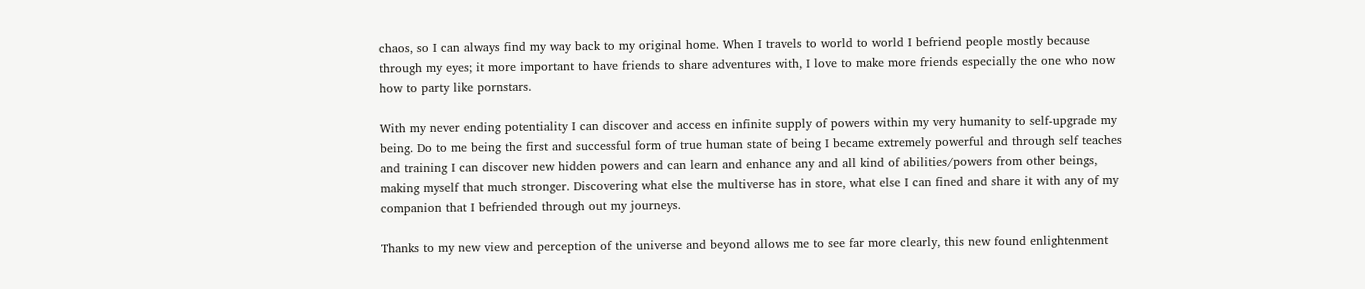chaos, so I can always find my way back to my original home. When I travels to world to world I befriend people mostly because through my eyes; it more important to have friends to share adventures with, I love to make more friends especially the one who now how to party like pornstars.

With my never ending potentiality I can discover and access en infinite supply of powers within my very humanity to self-upgrade my being. Do to me being the first and successful form of true human state of being I became extremely powerful and through self teaches and training I can discover new hidden powers and can learn and enhance any and all kind of abilities/powers from other beings, making myself that much stronger. Discovering what else the multiverse has in store, what else I can fined and share it with any of my companion that I befriended through out my journeys.

Thanks to my new view and perception of the universe and beyond allows me to see far more clearly, this new found enlightenment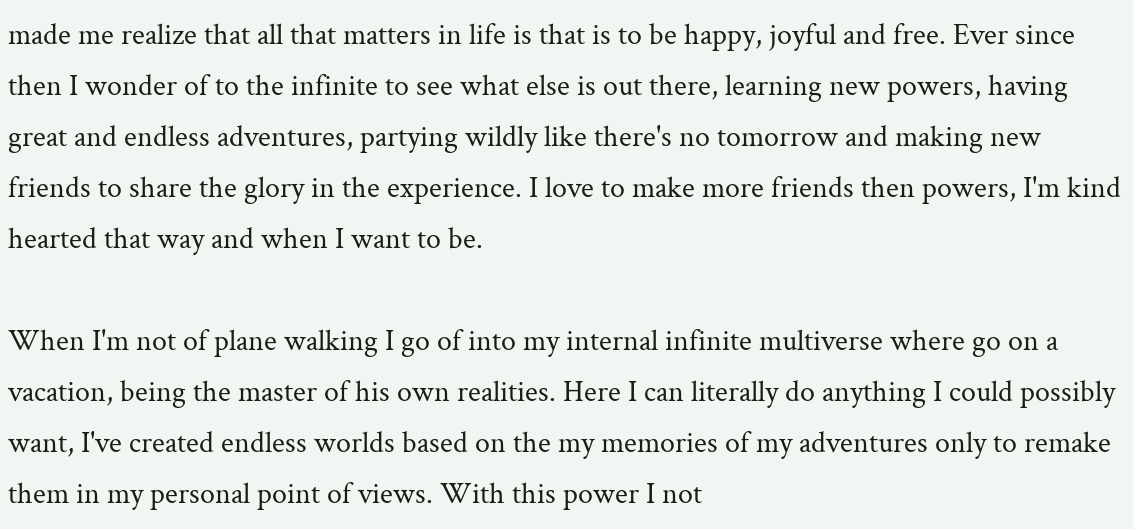made me realize that all that matters in life is that is to be happy, joyful and free. Ever since then I wonder of to the infinite to see what else is out there, learning new powers, having great and endless adventures, partying wildly like there's no tomorrow and making new friends to share the glory in the experience. I love to make more friends then powers, I'm kind hearted that way and when I want to be.

When I'm not of plane walking I go of into my internal infinite multiverse where go on a vacation, being the master of his own realities. Here I can literally do anything I could possibly want, I've created endless worlds based on the my memories of my adventures only to remake them in my personal point of views. With this power I not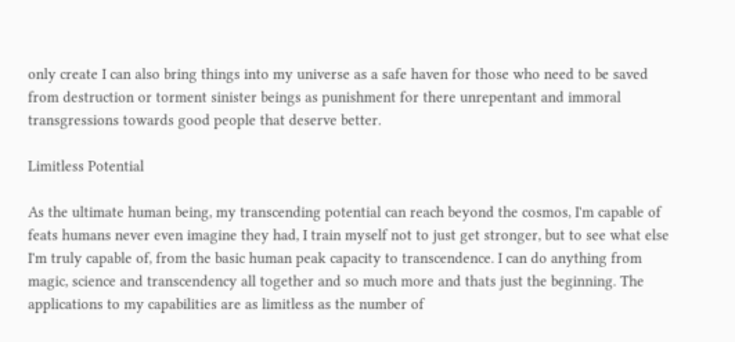only create I can also bring things into my universe as a safe haven for those who need to be saved from destruction or torment sinister beings as punishment for there unrepentant and immoral transgressions towards good people that deserve better.

Limitless Potential

As the ultimate human being, my transcending potential can reach beyond the cosmos, I'm capable of feats humans never even imagine they had, I train myself not to just get stronger, but to see what else I'm truly capable of, from the basic human peak capacity to transcendence. I can do anything from magic, science and transcendency all together and so much more and thats just the beginning. The applications to my capabilities are as limitless as the number of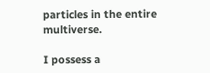particles in the entire multiverse.

I possess a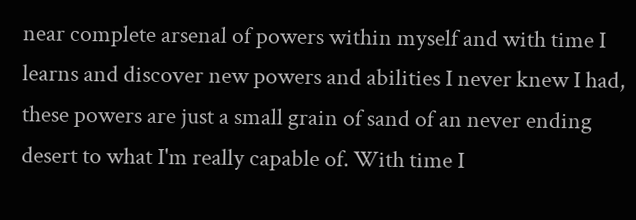near complete arsenal of powers within myself and with time I learns and discover new powers and abilities I never knew I had, these powers are just a small grain of sand of an never ending desert to what I'm really capable of. With time I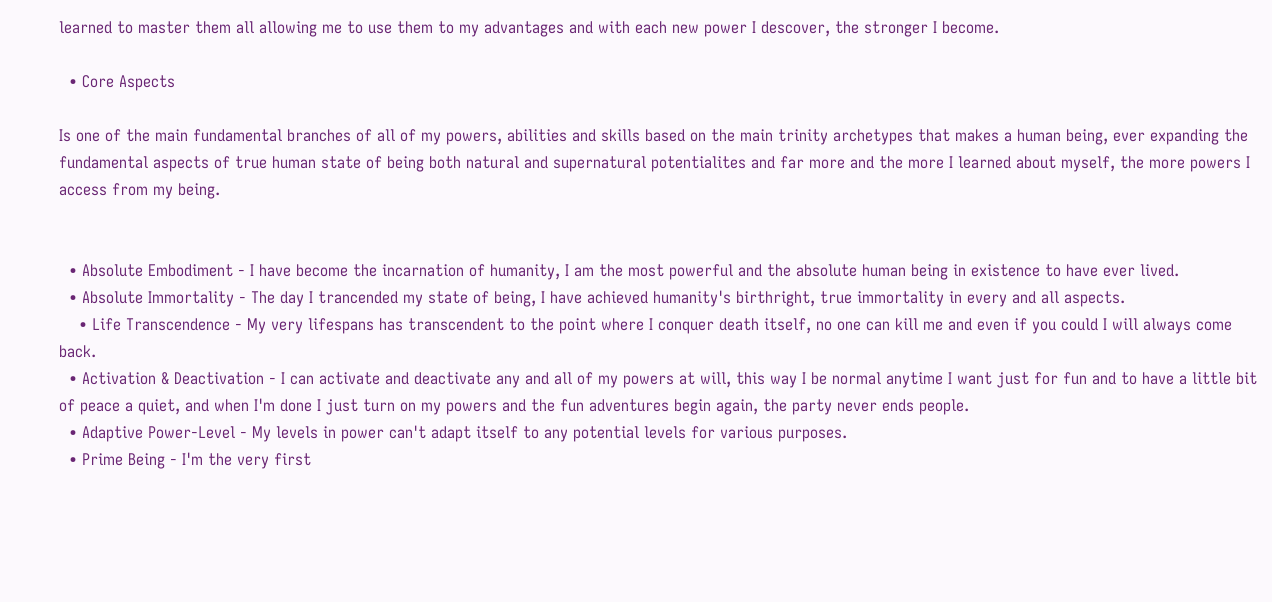learned to master them all allowing me to use them to my advantages and with each new power I descover, the stronger I become.

  • Core Aspects

Is one of the main fundamental branches of all of my powers, abilities and skills based on the main trinity archetypes that makes a human being, ever expanding the fundamental aspects of true human state of being both natural and supernatural potentialites and far more and the more I learned about myself, the more powers I access from my being.


  • Absolute Embodiment - I have become the incarnation of humanity, I am the most powerful and the absolute human being in existence to have ever lived.
  • Absolute Immortality - The day I trancended my state of being, I have achieved humanity's birthright, true immortality in every and all aspects.
    • Life Transcendence - My very lifespans has transcendent to the point where I conquer death itself, no one can kill me and even if you could I will always come back.
  • Activation & Deactivation - I can activate and deactivate any and all of my powers at will, this way I be normal anytime I want just for fun and to have a little bit of peace a quiet, and when I'm done I just turn on my powers and the fun adventures begin again, the party never ends people.
  • Adaptive Power-Level - My levels in power can't adapt itself to any potential levels for various purposes.
  • Prime Being - I'm the very first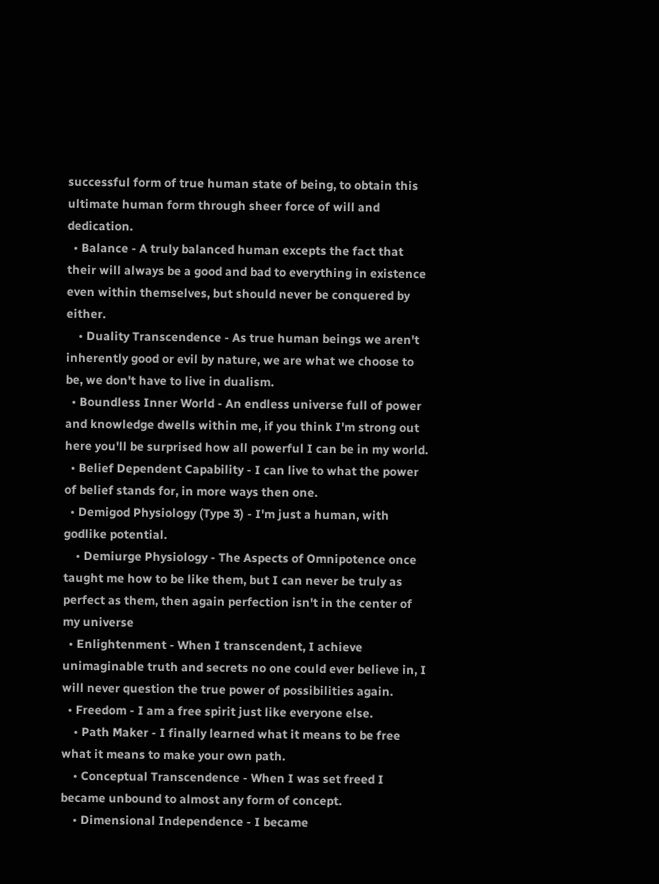successful form of true human state of being, to obtain this ultimate human form through sheer force of will and dedication.
  • Balance - A truly balanced human excepts the fact that their will always be a good and bad to everything in existence even within themselves, but should never be conquered by either.
    • Duality Transcendence - As true human beings we aren't inherently good or evil by nature, we are what we choose to be, we don't have to live in dualism.
  • Boundless Inner World - An endless universe full of power and knowledge dwells within me, if you think I'm strong out here you'll be surprised how all powerful I can be in my world.
  • Belief Dependent Capability - I can live to what the power of belief stands for, in more ways then one.
  • Demigod Physiology (Type 3) - I'm just a human, with godlike potential.
    • Demiurge Physiology - The Aspects of Omnipotence once taught me how to be like them, but I can never be truly as perfect as them, then again perfection isn't in the center of my universe
  • Enlightenment - When I transcendent, I achieve unimaginable truth and secrets no one could ever believe in, I will never question the true power of possibilities again.
  • Freedom - I am a free spirit just like everyone else.
    • Path Maker - I finally learned what it means to be free what it means to make your own path.
    • Conceptual Transcendence - When I was set freed I became unbound to almost any form of concept.
    • Dimensional Independence - I became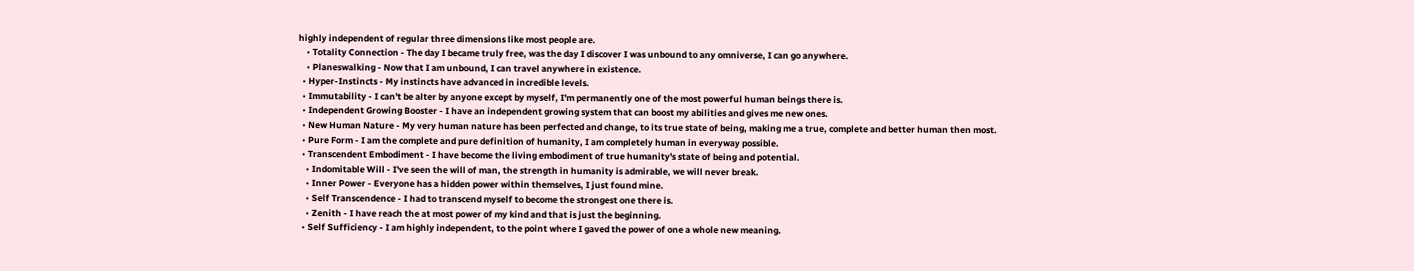highly independent of regular three dimensions like most people are.
    • Totality Connection - The day I became truly free, was the day I discover I was unbound to any omniverse, I can go anywhere.
    • Planeswalking - Now that I am unbound, I can travel anywhere in existence.
  • Hyper-Instincts - My instincts have advanced in incredible levels.
  • Immutability - I can't be alter by anyone except by myself, I'm permanently one of the most powerful human beings there is.
  • Independent Growing Booster - I have an independent growing system that can boost my abilities and gives me new ones.
  • New Human Nature - My very human nature has been perfected and change, to its true state of being, making me a true, complete and better human then most.
  • Pure Form - I am the complete and pure definition of humanity, I am completely human in everyway possible.
  • Transcendent Embodiment - I have become the living embodiment of true humanity's state of being and potential.
    • Indomitable Will - I've seen the will of man, the strength in humanity is admirable, we will never break.
    • Inner Power - Everyone has a hidden power within themselves, I just found mine.
    • Self Transcendence - I had to transcend myself to become the strongest one there is.
    • Zenith - I have reach the at most power of my kind and that is just the beginning.
  • Self Sufficiency - I am highly independent, to the point where I gaved the power of one a whole new meaning.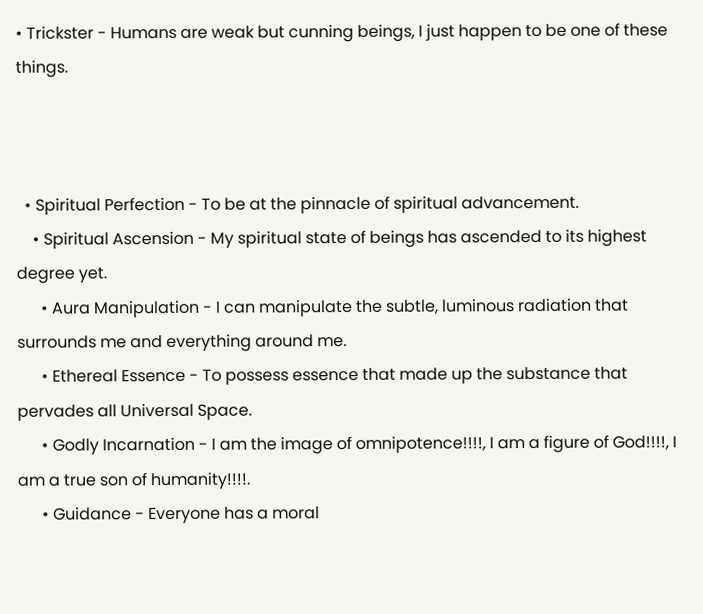• Trickster - Humans are weak but cunning beings, I just happen to be one of these things.



  • Spiritual Perfection - To be at the pinnacle of spiritual advancement.
    • Spiritual Ascension - My spiritual state of beings has ascended to its highest degree yet.
      • Aura Manipulation - I can manipulate the subtle, luminous radiation that surrounds me and everything around me.
      • Ethereal Essence - To possess essence that made up the substance that pervades all Universal Space.
      • Godly Incarnation - I am the image of omnipotence!!!!, I am a figure of God!!!!, I am a true son of humanity!!!!.
      • Guidance - Everyone has a moral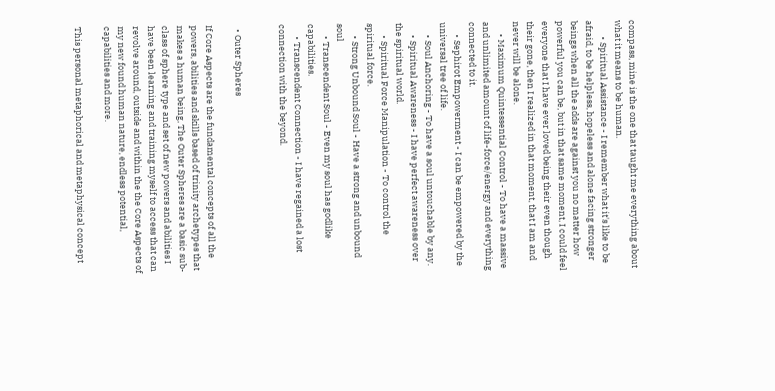compass, mine is the one that taught me everything about what it means to be human.
        • Spiritual Assistance - I remember what it's like to be afraid, to be helpless, hopeless and alone facing stronger beings when all the adds are against you no matter how powerful you can be, but in that same moment, I could feel everyone that I have ever loved being their even though their gone, then I realized in that moment, that I am and never will be alone.
      • Maximum Quintessential Control - To have a massive and unlimited amount of life-force/energy and everything connected to it.
      • Sephirot Empowerment - I can be empowered by the universal tree of life.
      • Soul Anchoring - To have a soul untouchable by any.
      • Spiritual Awareness - I have perfect awareness over the spiritual world.
      • Spiritual Force Manipulation - To control the spiritual force.
      • Strong Unbound Soul - Have a strong and unbound soul
      • Transcendent Soul - Even my soul has godlike capabilities.
      • Transcendent Connection - I have regained a lost connection with the beyond.


  • Outer Spheres

If Core Aspects are the fundamental concepts of all the powers, abilities and skills based of trinity archetypes that makes a human being, The Outer Spheres are a basic sub-class of sphere type and set of new powers and abilities I have been learning and training myself to access that can revolve around, outside and within the the Core Aspects of my new found human nature, endless potential, capabilities and more.

This personal metaphorical and metaphysical concept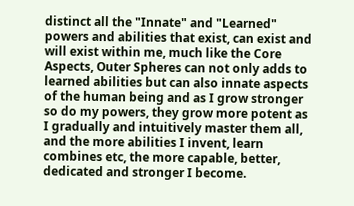distinct all the "Innate" and "Learned" powers and abilities that exist, can exist and will exist within me, much like the Core Aspects, Outer Spheres can not only adds to learned abilities but can also innate aspects of the human being and as I grow stronger so do my powers, they grow more potent as I gradually and intuitively master them all, and the more abilities I invent, learn combines etc, the more capable, better, dedicated and stronger I become.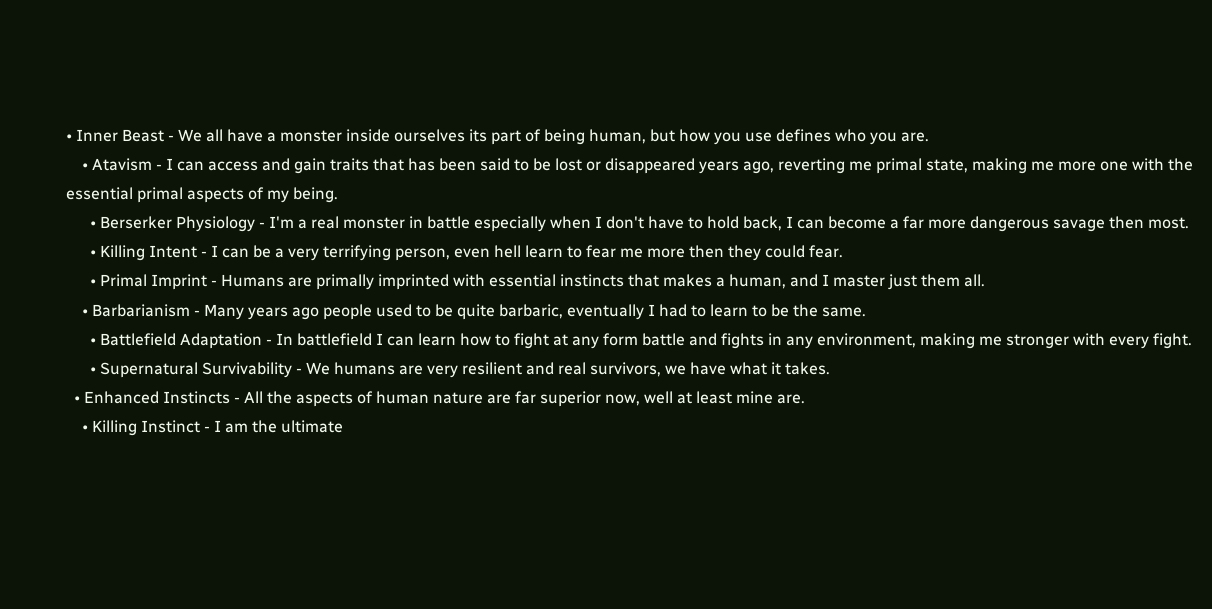• Inner Beast - We all have a monster inside ourselves its part of being human, but how you use defines who you are.
    • Atavism - I can access and gain traits that has been said to be lost or disappeared years ago, reverting me primal state, making me more one with the essential primal aspects of my being.
      • Berserker Physiology - I'm a real monster in battle especially when I don't have to hold back, I can become a far more dangerous savage then most.
      • Killing Intent - I can be a very terrifying person, even hell learn to fear me more then they could fear.
      • Primal Imprint - Humans are primally imprinted with essential instincts that makes a human, and I master just them all.
    • Barbarianism - Many years ago people used to be quite barbaric, eventually I had to learn to be the same.
      • Battlefield Adaptation - In battlefield I can learn how to fight at any form battle and fights in any environment, making me stronger with every fight.
      • Supernatural Survivability - We humans are very resilient and real survivors, we have what it takes.
  • Enhanced Instincts - All the aspects of human nature are far superior now, well at least mine are.
    • Killing Instinct - I am the ultimate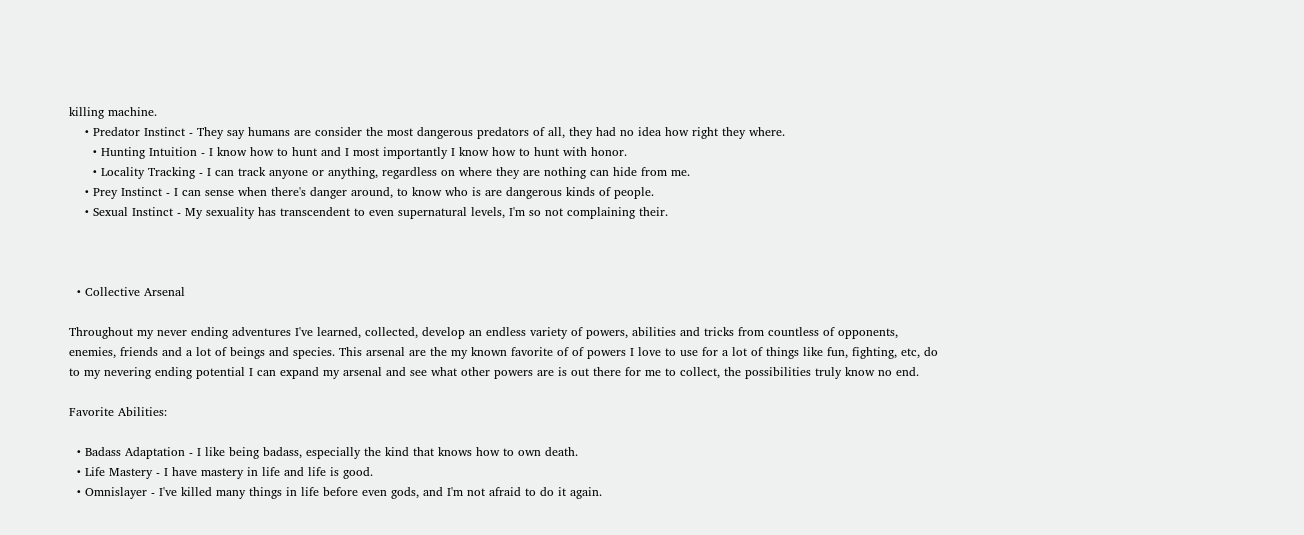killing machine.
    • Predator Instinct - They say humans are consider the most dangerous predators of all, they had no idea how right they where.
      • Hunting Intuition - I know how to hunt and I most importantly I know how to hunt with honor.
      • Locality Tracking - I can track anyone or anything, regardless on where they are nothing can hide from me.
    • Prey Instinct - I can sense when there's danger around, to know who is are dangerous kinds of people.
    • Sexual Instinct - My sexuality has transcendent to even supernatural levels, I'm so not complaining their.



  • Collective Arsenal

Throughout my never ending adventures I've learned, collected, develop an endless variety of powers, abilities and tricks from countless of opponents, enemies, friends and a lot of beings and species. This arsenal are the my known favorite of of powers I love to use for a lot of things like fun, fighting, etc, do to my nevering ending potential I can expand my arsenal and see what other powers are is out there for me to collect, the possibilities truly know no end.

Favorite Abilities:

  • Badass Adaptation - I like being badass, especially the kind that knows how to own death.
  • Life Mastery - I have mastery in life and life is good.
  • Omnislayer - I've killed many things in life before even gods, and I'm not afraid to do it again.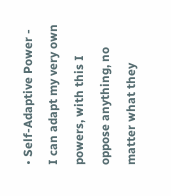• Self-Adaptive Power - I can adapt my very own powers, with this I oppose anything, no matter what they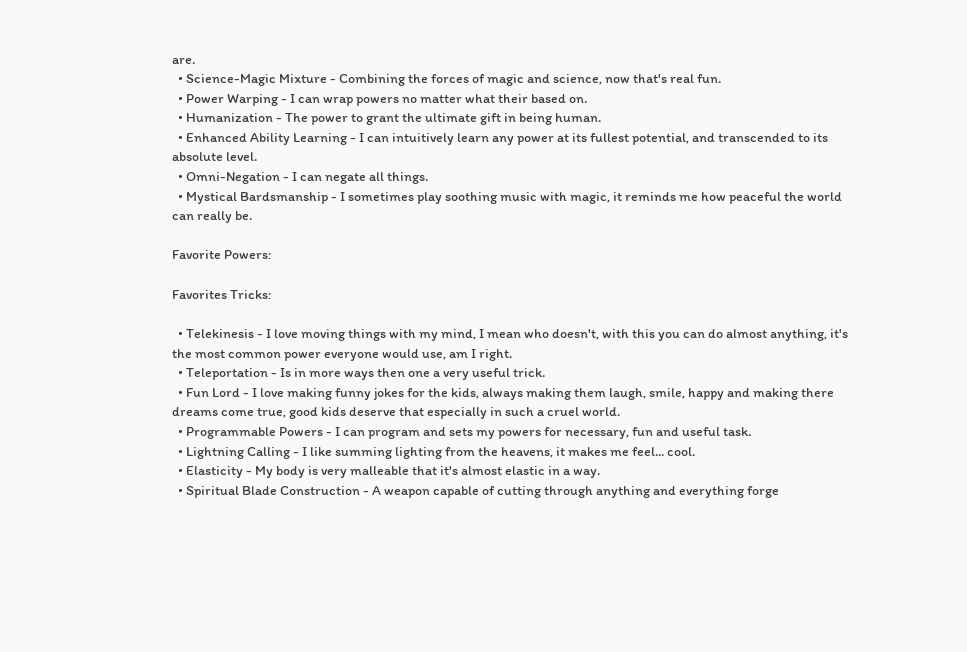are.
  • Science-Magic Mixture - Combining the forces of magic and science, now that's real fun.
  • Power Warping - I can wrap powers no matter what their based on.
  • Humanization - The power to grant the ultimate gift in being human.
  • Enhanced Ability Learning - I can intuitively learn any power at its fullest potential, and transcended to its absolute level.
  • Omni-Negation - I can negate all things.
  • Mystical Bardsmanship - I sometimes play soothing music with magic, it reminds me how peaceful the world can really be.

Favorite Powers:

Favorites Tricks:

  • Telekinesis - I love moving things with my mind, I mean who doesn't, with this you can do almost anything, it's the most common power everyone would use, am I right.
  • Teleportation - Is in more ways then one a very useful trick.
  • Fun Lord - I love making funny jokes for the kids, always making them laugh, smile, happy and making there dreams come true, good kids deserve that especially in such a cruel world.
  • Programmable Powers - I can program and sets my powers for necessary, fun and useful task.
  • Lightning Calling - I like summing lighting from the heavens, it makes me feel... cool.
  • Elasticity - My body is very malleable that it's almost elastic in a way.
  • Spiritual Blade Construction - A weapon capable of cutting through anything and everything forge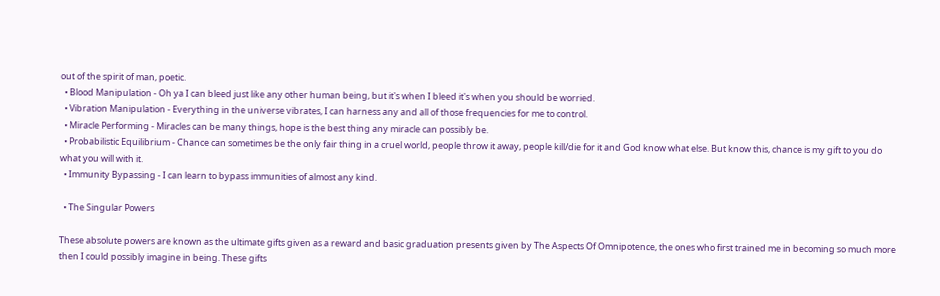out of the spirit of man, poetic.
  • Blood Manipulation - Oh ya I can bleed just like any other human being, but it's when I bleed it's when you should be worried.
  • Vibration Manipulation - Everything in the universe vibrates, I can harness any and all of those frequencies for me to control.
  • Miracle Performing - Miracles can be many things, hope is the best thing any miracle can possibly be.
  • Probabilistic Equilibrium - Chance can sometimes be the only fair thing in a cruel world, people throw it away, people kill/die for it and God know what else. But know this, chance is my gift to you do what you will with it.
  • Immunity Bypassing - I can learn to bypass immunities of almost any kind.

  • The Singular Powers

These absolute powers are known as the ultimate gifts given as a reward and basic graduation presents given by The Aspects Of Omnipotence, the ones who first trained me in becoming so much more then I could possibly imagine in being. These gifts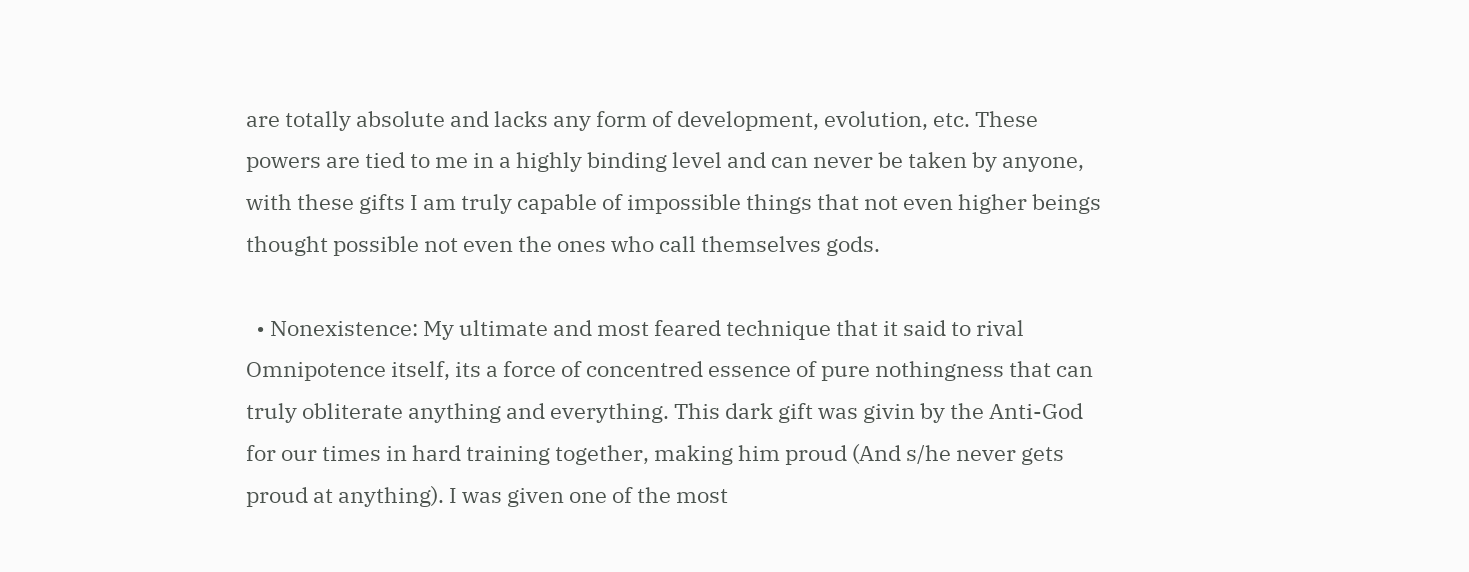are totally absolute and lacks any form of development, evolution, etc. These powers are tied to me in a highly binding level and can never be taken by anyone, with these gifts I am truly capable of impossible things that not even higher beings thought possible not even the ones who call themselves gods.

  • Nonexistence: My ultimate and most feared technique that it said to rival Omnipotence itself, its a force of concentred essence of pure nothingness that can truly obliterate anything and everything. This dark gift was givin by the Anti-God for our times in hard training together, making him proud (And s/he never gets proud at anything). I was given one of the most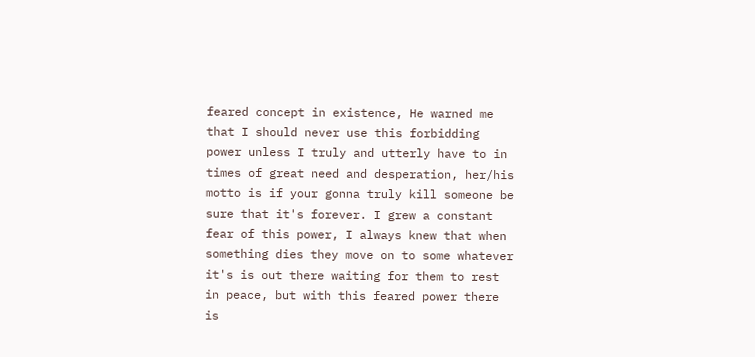feared concept in existence, He warned me that I should never use this forbidding power unless I truly and utterly have to in times of great need and desperation, her/his motto is if your gonna truly kill someone be sure that it's forever. I grew a constant fear of this power, I always knew that when something dies they move on to some whatever it's is out there waiting for them to rest in peace, but with this feared power there is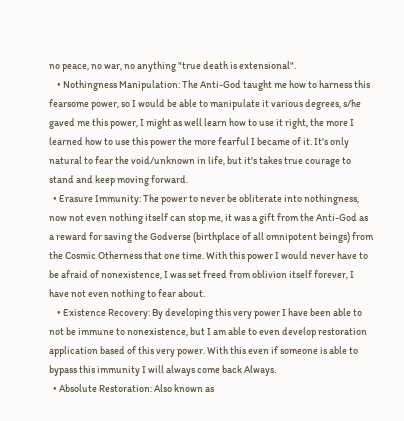no peace, no war, no anything "true death is extensional".
    • Nothingness Manipulation: The Anti-God taught me how to harness this fearsome power, so I would be able to manipulate it various degrees, s/he gaved me this power, I might as well learn how to use it right, the more I learned how to use this power the more fearful I became of it. It's only natural to fear the void/unknown in life, but it's takes true courage to stand and keep moving forward.
  • Erasure Immunity: The power to never be obliterate into nothingness, now not even nothing itself can stop me, it was a gift from the Anti-God as a reward for saving the Godverse (birthplace of all omnipotent beings) from the Cosmic Otherness that one time. With this power I would never have to be afraid of nonexistence, I was set freed from oblivion itself forever, I have not even nothing to fear about.
    • Existence Recovery: By developing this very power I have been able to not be immune to nonexistence, but I am able to even develop restoration application based of this very power. With this even if someone is able to bypass this immunity I will always come back Always.
  • Absolute Restoration: Also known as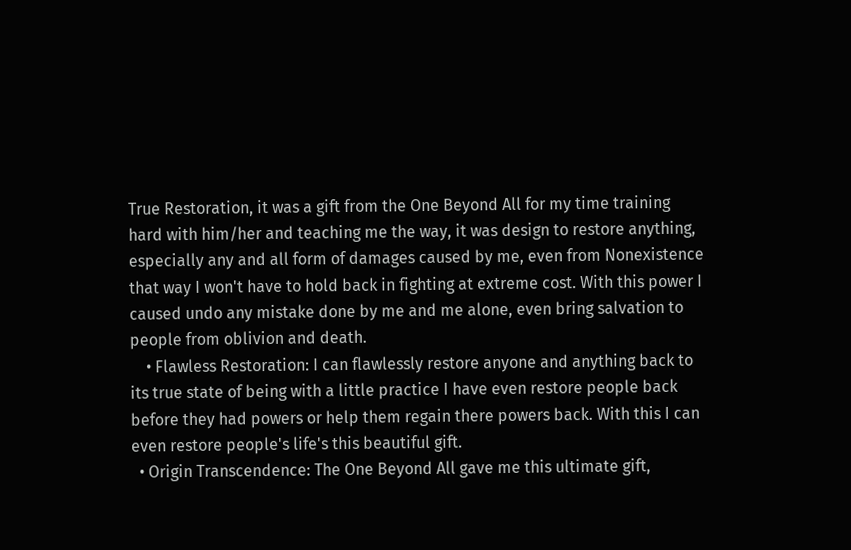True Restoration, it was a gift from the One Beyond All for my time training hard with him/her and teaching me the way, it was design to restore anything, especially any and all form of damages caused by me, even from Nonexistence that way I won't have to hold back in fighting at extreme cost. With this power I caused undo any mistake done by me and me alone, even bring salvation to people from oblivion and death.
    • Flawless Restoration: I can flawlessly restore anyone and anything back to its true state of being with a little practice I have even restore people back before they had powers or help them regain there powers back. With this I can even restore people's life's this beautiful gift.
  • Origin Transcendence: The One Beyond All gave me this ultimate gift,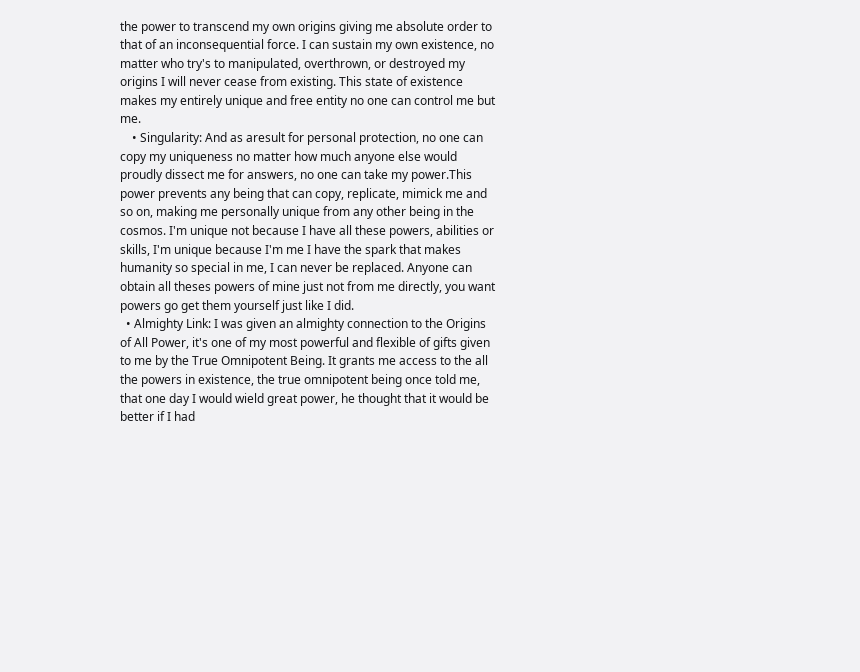the power to transcend my own origins giving me absolute order to that of an inconsequential force. I can sustain my own existence, no matter who try's to manipulated, overthrown, or destroyed my origins I will never cease from existing. This state of existence makes my entirely unique and free entity no one can control me but me.
    • Singularity: And as aresult for personal protection, no one can copy my uniqueness no matter how much anyone else would proudly dissect me for answers, no one can take my power.This power prevents any being that can copy, replicate, mimick me and so on, making me personally unique from any other being in the cosmos. I'm unique not because I have all these powers, abilities or skills, I'm unique because I'm me I have the spark that makes humanity so special in me, I can never be replaced. Anyone can obtain all theses powers of mine just not from me directly, you want powers go get them yourself just like I did.
  • Almighty Link: I was given an almighty connection to the Origins of All Power, it's one of my most powerful and flexible of gifts given to me by the True Omnipotent Being. It grants me access to the all the powers in existence, the true omnipotent being once told me, that one day I would wield great power, he thought that it would be better if I had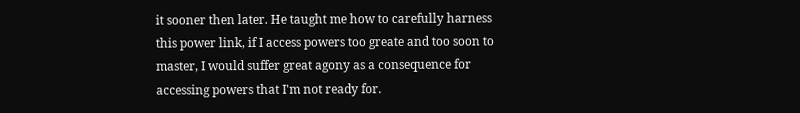it sooner then later. He taught me how to carefully harness this power link, if I access powers too greate and too soon to master, I would suffer great agony as a consequence for accessing powers that I'm not ready for.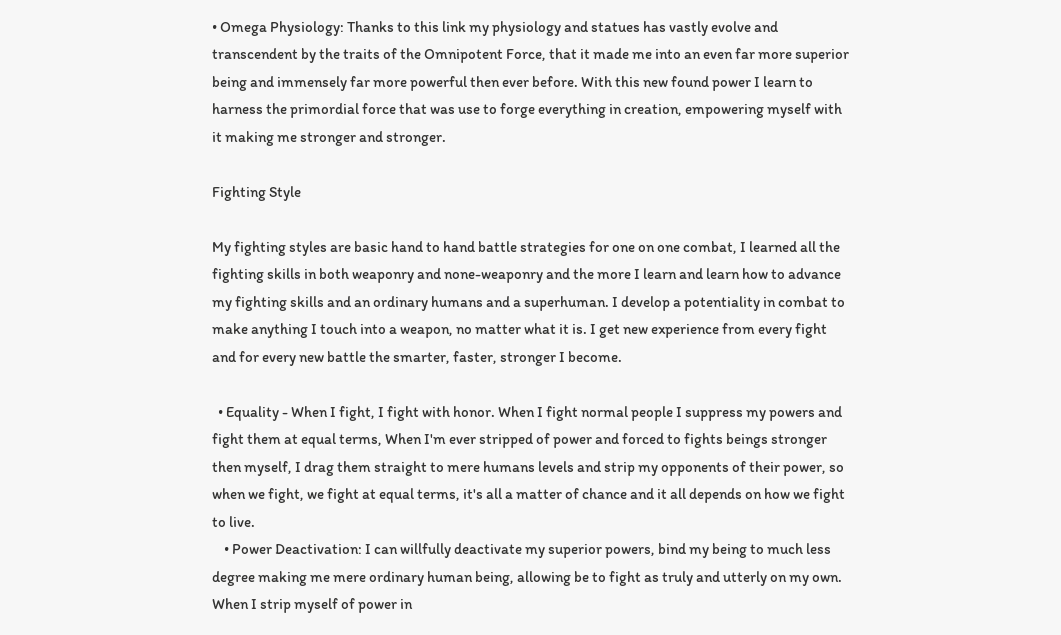• Omega Physiology: Thanks to this link my physiology and statues has vastly evolve and transcendent by the traits of the Omnipotent Force, that it made me into an even far more superior being and immensely far more powerful then ever before. With this new found power I learn to harness the primordial force that was use to forge everything in creation, empowering myself with it making me stronger and stronger.

Fighting Style

My fighting styles are basic hand to hand battle strategies for one on one combat, I learned all the fighting skills in both weaponry and none-weaponry and the more I learn and learn how to advance my fighting skills and an ordinary humans and a superhuman. I develop a potentiality in combat to make anything I touch into a weapon, no matter what it is. I get new experience from every fight and for every new battle the smarter, faster, stronger I become.

  • Equality - When I fight, I fight with honor. When I fight normal people I suppress my powers and fight them at equal terms, When I'm ever stripped of power and forced to fights beings stronger then myself, I drag them straight to mere humans levels and strip my opponents of their power, so when we fight, we fight at equal terms, it's all a matter of chance and it all depends on how we fight to live.
    • Power Deactivation: I can willfully deactivate my superior powers, bind my being to much less degree making me mere ordinary human being, allowing be to fight as truly and utterly on my own. When I strip myself of power in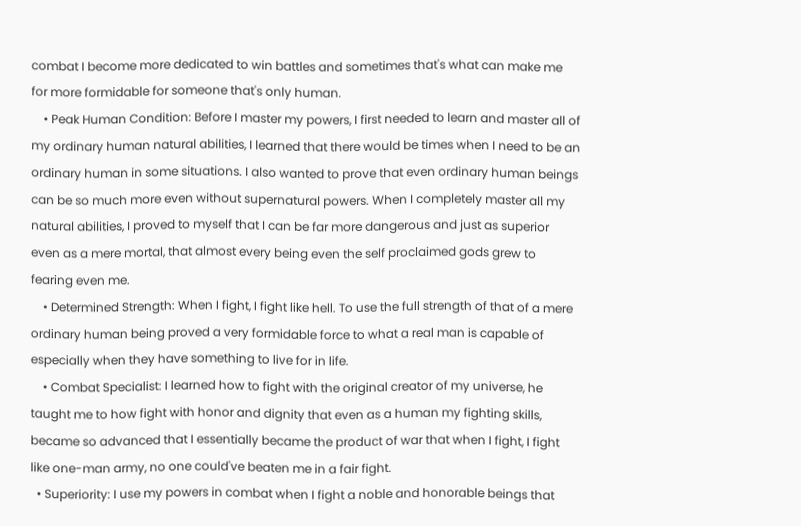combat I become more dedicated to win battles and sometimes that's what can make me for more formidable for someone that's only human.
    • Peak Human Condition: Before I master my powers, I first needed to learn and master all of my ordinary human natural abilities, I learned that there would be times when I need to be an ordinary human in some situations. I also wanted to prove that even ordinary human beings can be so much more even without supernatural powers. When I completely master all my natural abilities, I proved to myself that I can be far more dangerous and just as superior even as a mere mortal, that almost every being even the self proclaimed gods grew to fearing even me.
    • Determined Strength: When I fight, I fight like hell. To use the full strength of that of a mere ordinary human being proved a very formidable force to what a real man is capable of especially when they have something to live for in life.
    • Combat Specialist: I learned how to fight with the original creator of my universe, he taught me to how fight with honor and dignity that even as a human my fighting skills, became so advanced that I essentially became the product of war that when I fight, I fight like one-man army, no one could've beaten me in a fair fight.
  • Superiority: I use my powers in combat when I fight a noble and honorable beings that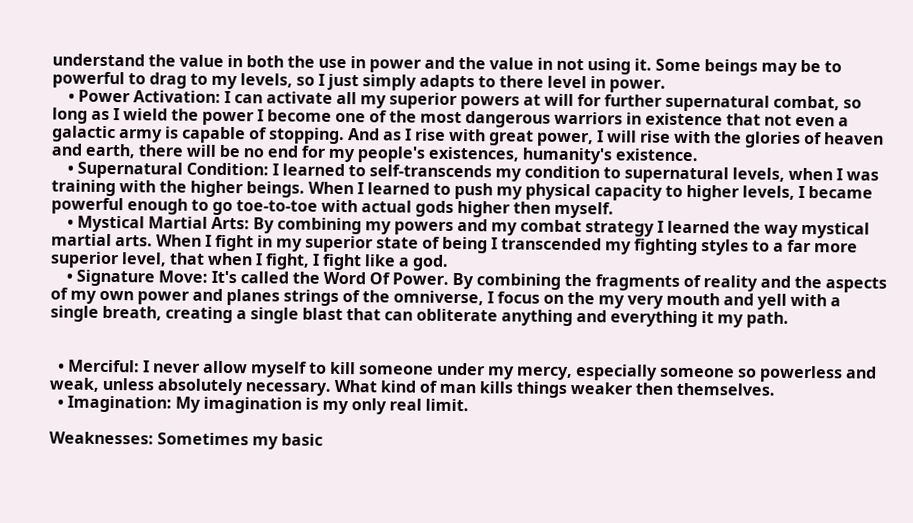understand the value in both the use in power and the value in not using it. Some beings may be to powerful to drag to my levels, so I just simply adapts to there level in power.
    • Power Activation: I can activate all my superior powers at will for further supernatural combat, so long as I wield the power I become one of the most dangerous warriors in existence that not even a galactic army is capable of stopping. And as I rise with great power, I will rise with the glories of heaven and earth, there will be no end for my people's existences, humanity's existence.
    • Supernatural Condition: I learned to self-transcends my condition to supernatural levels, when I was training with the higher beings. When I learned to push my physical capacity to higher levels, I became powerful enough to go toe-to-toe with actual gods higher then myself.
    • Mystical Martial Arts: By combining my powers and my combat strategy I learned the way mystical martial arts. When I fight in my superior state of being I transcended my fighting styles to a far more superior level, that when I fight, I fight like a god.
    • Signature Move: It's called the Word Of Power. By combining the fragments of reality and the aspects of my own power and planes strings of the omniverse, I focus on the my very mouth and yell with a single breath, creating a single blast that can obliterate anything and everything it my path.


  • Merciful: I never allow myself to kill someone under my mercy, especially someone so powerless and weak, unless absolutely necessary. What kind of man kills things weaker then themselves.
  • Imagination: My imagination is my only real limit.

Weaknesses: Sometimes my basic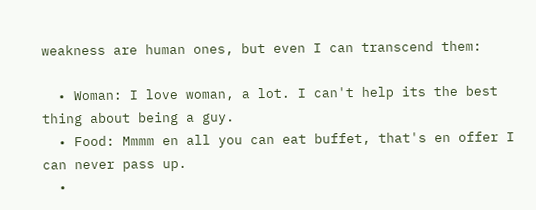weakness are human ones, but even I can transcend them:

  • Woman: I love woman, a lot. I can't help its the best thing about being a guy.
  • Food: Mmmm en all you can eat buffet, that's en offer I can never pass up.
  •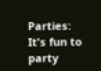Parties: It's fun to party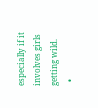especially if it involves girls getting wild.
  •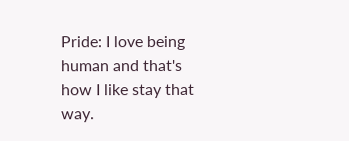Pride: I love being human and that's how I like stay that way.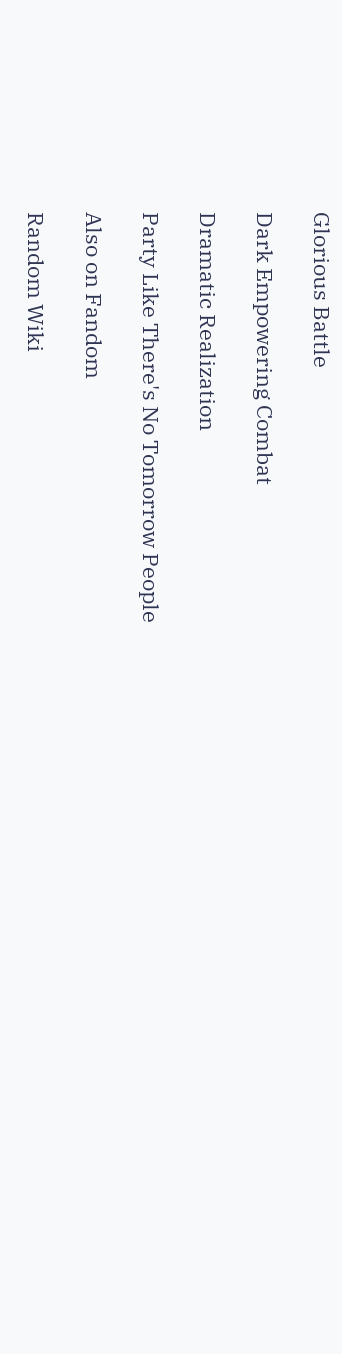Glorious Battle

Dark Empowering Combat

Dramatic Realization

Party Like There's No Tomorrow People

Also on Fandom

Random Wiki